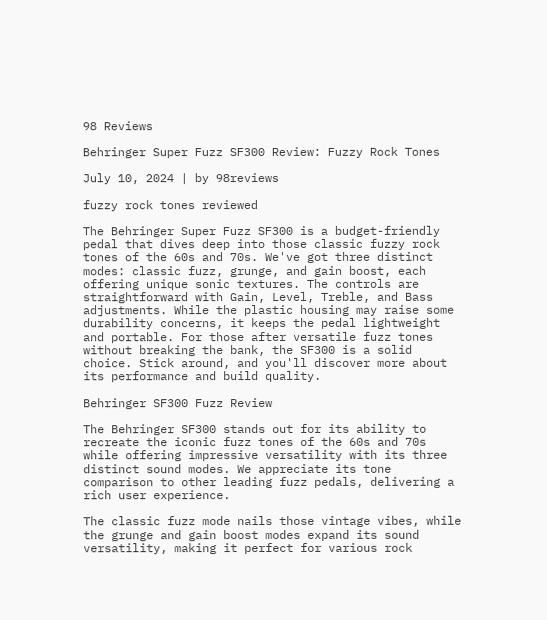98 Reviews

Behringer Super Fuzz SF300 Review: Fuzzy Rock Tones

July 10, 2024 | by 98reviews

fuzzy rock tones reviewed

The Behringer Super Fuzz SF300 is a budget-friendly pedal that dives deep into those classic fuzzy rock tones of the 60s and 70s. We've got three distinct modes: classic fuzz, grunge, and gain boost, each offering unique sonic textures. The controls are straightforward with Gain, Level, Treble, and Bass adjustments. While the plastic housing may raise some durability concerns, it keeps the pedal lightweight and portable. For those after versatile fuzz tones without breaking the bank, the SF300 is a solid choice. Stick around, and you'll discover more about its performance and build quality.

Behringer SF300 Fuzz Review

The Behringer SF300 stands out for its ability to recreate the iconic fuzz tones of the 60s and 70s while offering impressive versatility with its three distinct sound modes. We appreciate its tone comparison to other leading fuzz pedals, delivering a rich user experience.

The classic fuzz mode nails those vintage vibes, while the grunge and gain boost modes expand its sound versatility, making it perfect for various rock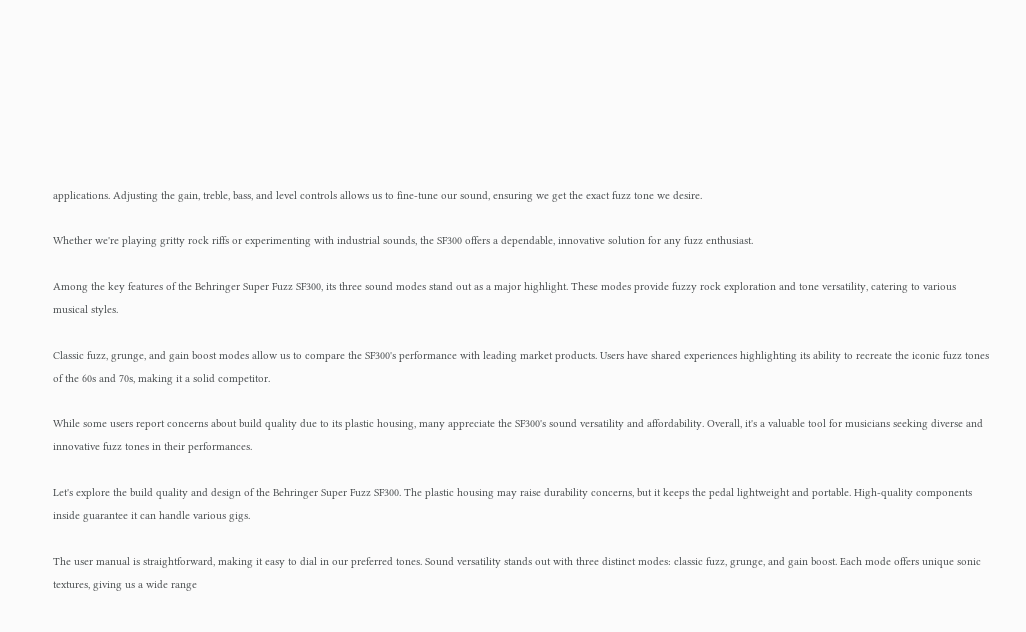applications. Adjusting the gain, treble, bass, and level controls allows us to fine-tune our sound, ensuring we get the exact fuzz tone we desire.

Whether we're playing gritty rock riffs or experimenting with industrial sounds, the SF300 offers a dependable, innovative solution for any fuzz enthusiast.

Among the key features of the Behringer Super Fuzz SF300, its three sound modes stand out as a major highlight. These modes provide fuzzy rock exploration and tone versatility, catering to various musical styles.

Classic fuzz, grunge, and gain boost modes allow us to compare the SF300's performance with leading market products. Users have shared experiences highlighting its ability to recreate the iconic fuzz tones of the 60s and 70s, making it a solid competitor.

While some users report concerns about build quality due to its plastic housing, many appreciate the SF300's sound versatility and affordability. Overall, it's a valuable tool for musicians seeking diverse and innovative fuzz tones in their performances.

Let's explore the build quality and design of the Behringer Super Fuzz SF300. The plastic housing may raise durability concerns, but it keeps the pedal lightweight and portable. High-quality components inside guarantee it can handle various gigs.

The user manual is straightforward, making it easy to dial in our preferred tones. Sound versatility stands out with three distinct modes: classic fuzz, grunge, and gain boost. Each mode offers unique sonic textures, giving us a wide range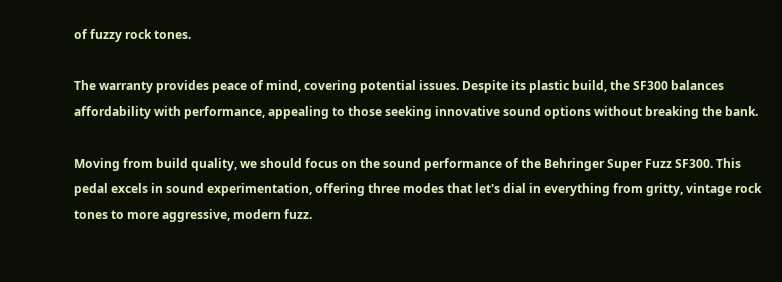of fuzzy rock tones.

The warranty provides peace of mind, covering potential issues. Despite its plastic build, the SF300 balances affordability with performance, appealing to those seeking innovative sound options without breaking the bank.

Moving from build quality, we should focus on the sound performance of the Behringer Super Fuzz SF300. This pedal excels in sound experimentation, offering three modes that let's dial in everything from gritty, vintage rock tones to more aggressive, modern fuzz.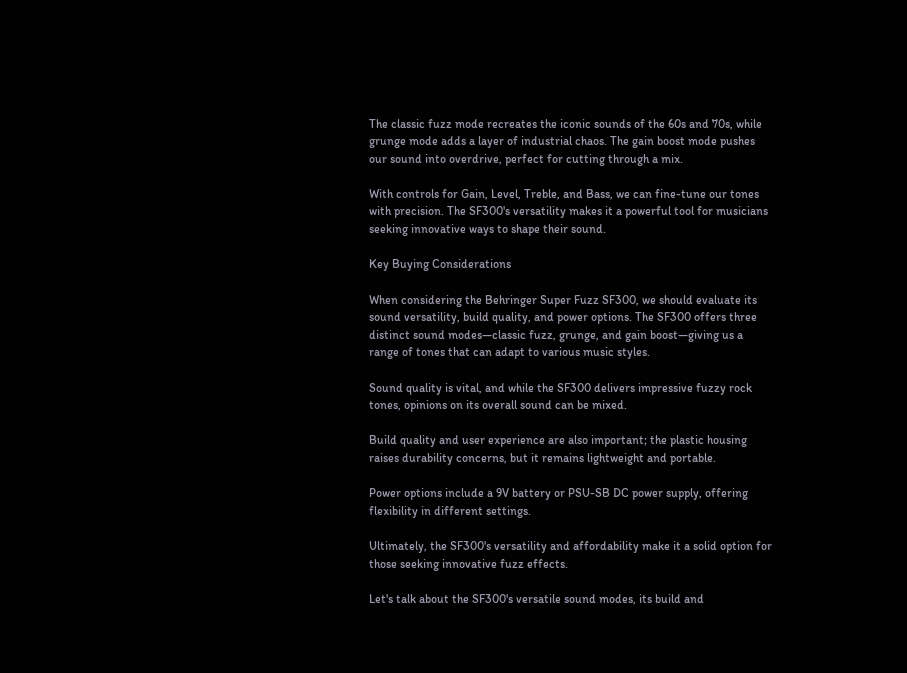The classic fuzz mode recreates the iconic sounds of the 60s and 70s, while grunge mode adds a layer of industrial chaos. The gain boost mode pushes our sound into overdrive, perfect for cutting through a mix.

With controls for Gain, Level, Treble, and Bass, we can fine-tune our tones with precision. The SF300's versatility makes it a powerful tool for musicians seeking innovative ways to shape their sound.

Key Buying Considerations

When considering the Behringer Super Fuzz SF300, we should evaluate its sound versatility, build quality, and power options. The SF300 offers three distinct sound modes—classic fuzz, grunge, and gain boost—giving us a range of tones that can adapt to various music styles.

Sound quality is vital, and while the SF300 delivers impressive fuzzy rock tones, opinions on its overall sound can be mixed.

Build quality and user experience are also important; the plastic housing raises durability concerns, but it remains lightweight and portable.

Power options include a 9V battery or PSU-SB DC power supply, offering flexibility in different settings.

Ultimately, the SF300's versatility and affordability make it a solid option for those seeking innovative fuzz effects.

Let's talk about the SF300's versatile sound modes, its build and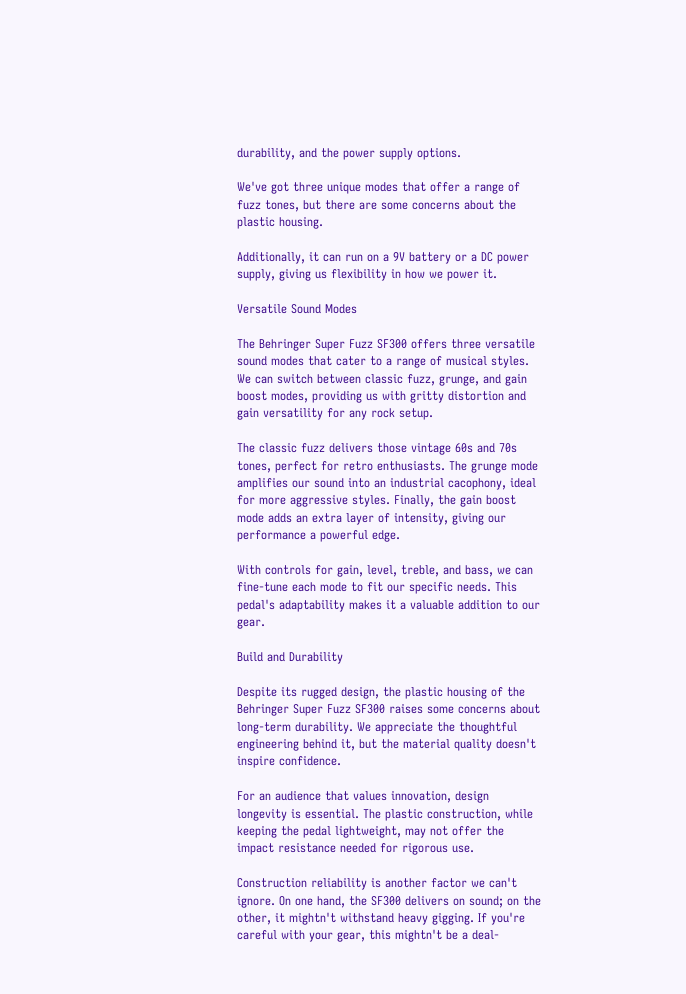durability, and the power supply options.

We've got three unique modes that offer a range of fuzz tones, but there are some concerns about the plastic housing.

Additionally, it can run on a 9V battery or a DC power supply, giving us flexibility in how we power it.

Versatile Sound Modes

The Behringer Super Fuzz SF300 offers three versatile sound modes that cater to a range of musical styles. We can switch between classic fuzz, grunge, and gain boost modes, providing us with gritty distortion and gain versatility for any rock setup.

The classic fuzz delivers those vintage 60s and 70s tones, perfect for retro enthusiasts. The grunge mode amplifies our sound into an industrial cacophony, ideal for more aggressive styles. Finally, the gain boost mode adds an extra layer of intensity, giving our performance a powerful edge.

With controls for gain, level, treble, and bass, we can fine-tune each mode to fit our specific needs. This pedal's adaptability makes it a valuable addition to our gear.

Build and Durability

Despite its rugged design, the plastic housing of the Behringer Super Fuzz SF300 raises some concerns about long-term durability. We appreciate the thoughtful engineering behind it, but the material quality doesn't inspire confidence.

For an audience that values innovation, design longevity is essential. The plastic construction, while keeping the pedal lightweight, may not offer the impact resistance needed for rigorous use.

Construction reliability is another factor we can't ignore. On one hand, the SF300 delivers on sound; on the other, it mightn't withstand heavy gigging. If you're careful with your gear, this mightn't be a deal-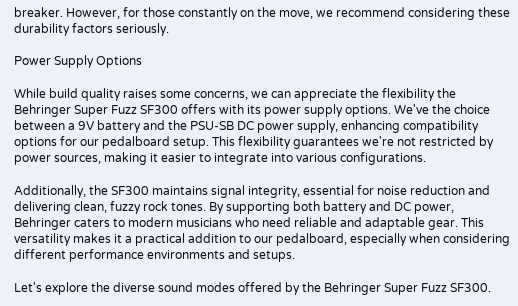breaker. However, for those constantly on the move, we recommend considering these durability factors seriously.

Power Supply Options

While build quality raises some concerns, we can appreciate the flexibility the Behringer Super Fuzz SF300 offers with its power supply options. We've the choice between a 9V battery and the PSU-SB DC power supply, enhancing compatibility options for our pedalboard setup. This flexibility guarantees we're not restricted by power sources, making it easier to integrate into various configurations.

Additionally, the SF300 maintains signal integrity, essential for noise reduction and delivering clean, fuzzy rock tones. By supporting both battery and DC power, Behringer caters to modern musicians who need reliable and adaptable gear. This versatility makes it a practical addition to our pedalboard, especially when considering different performance environments and setups.

Let's explore the diverse sound modes offered by the Behringer Super Fuzz SF300.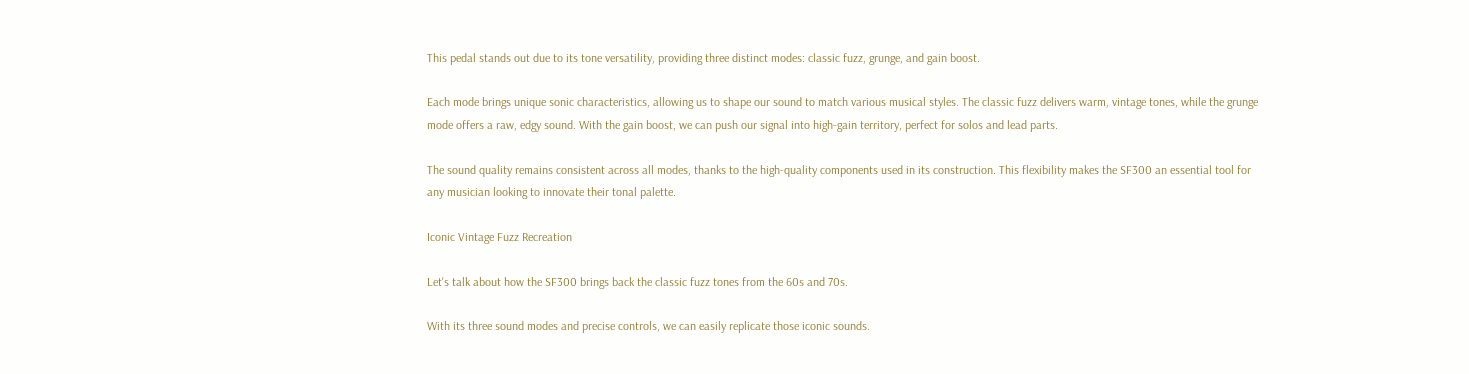This pedal stands out due to its tone versatility, providing three distinct modes: classic fuzz, grunge, and gain boost.

Each mode brings unique sonic characteristics, allowing us to shape our sound to match various musical styles. The classic fuzz delivers warm, vintage tones, while the grunge mode offers a raw, edgy sound. With the gain boost, we can push our signal into high-gain territory, perfect for solos and lead parts.

The sound quality remains consistent across all modes, thanks to the high-quality components used in its construction. This flexibility makes the SF300 an essential tool for any musician looking to innovate their tonal palette.

Iconic Vintage Fuzz Recreation

Let's talk about how the SF300 brings back the classic fuzz tones from the 60s and 70s.

With its three sound modes and precise controls, we can easily replicate those iconic sounds.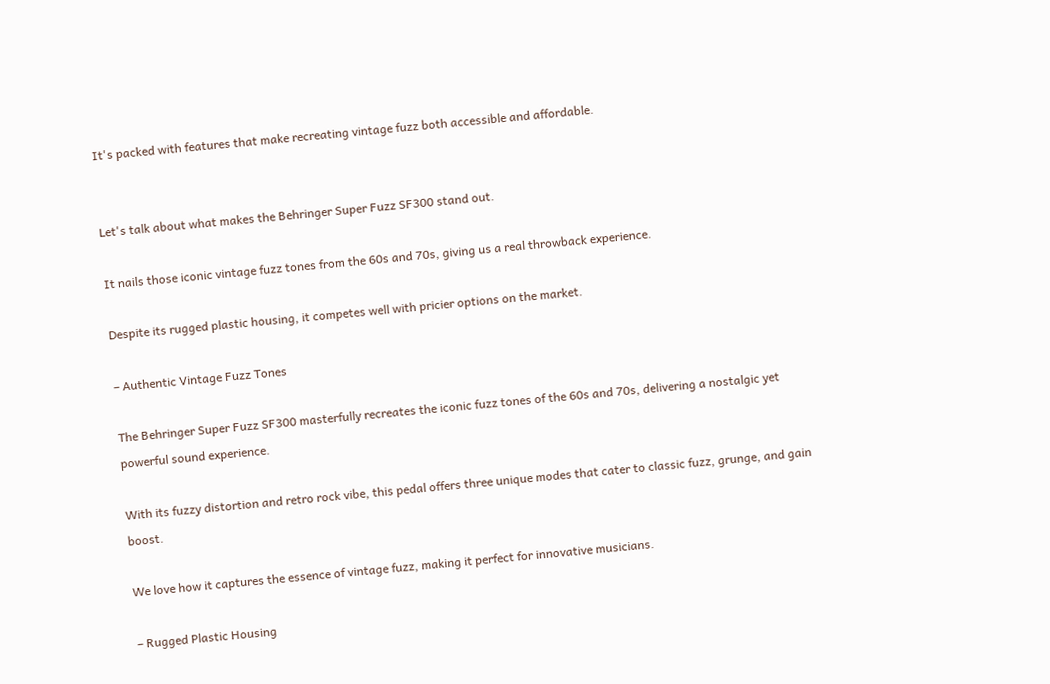It's packed with features that make recreating vintage fuzz both accessible and affordable.


Let's talk about what makes the Behringer Super Fuzz SF300 stand out.

It nails those iconic vintage fuzz tones from the 60s and 70s, giving us a real throwback experience.

Despite its rugged plastic housing, it competes well with pricier options on the market.

– Authentic Vintage Fuzz Tones

The Behringer Super Fuzz SF300 masterfully recreates the iconic fuzz tones of the 60s and 70s, delivering a nostalgic yet powerful sound experience.

With its fuzzy distortion and retro rock vibe, this pedal offers three unique modes that cater to classic fuzz, grunge, and gain boost.

We love how it captures the essence of vintage fuzz, making it perfect for innovative musicians.

– Rugged Plastic Housing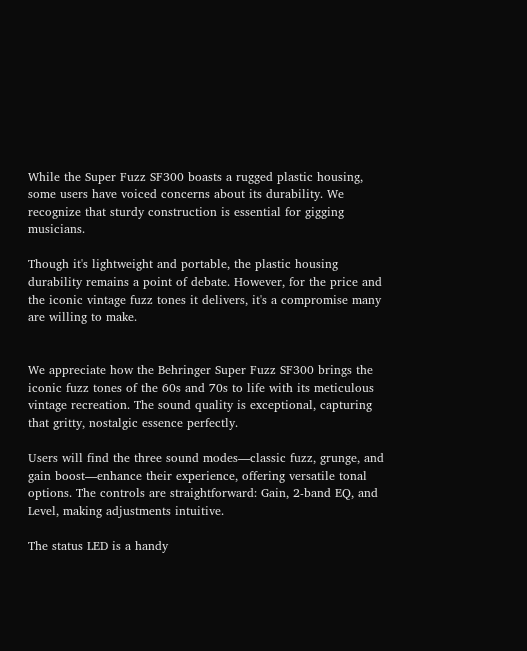While the Super Fuzz SF300 boasts a rugged plastic housing, some users have voiced concerns about its durability. We recognize that sturdy construction is essential for gigging musicians.

Though it's lightweight and portable, the plastic housing durability remains a point of debate. However, for the price and the iconic vintage fuzz tones it delivers, it's a compromise many are willing to make.


We appreciate how the Behringer Super Fuzz SF300 brings the iconic fuzz tones of the 60s and 70s to life with its meticulous vintage recreation. The sound quality is exceptional, capturing that gritty, nostalgic essence perfectly.

Users will find the three sound modes—classic fuzz, grunge, and gain boost—enhance their experience, offering versatile tonal options. The controls are straightforward: Gain, 2-band EQ, and Level, making adjustments intuitive.

The status LED is a handy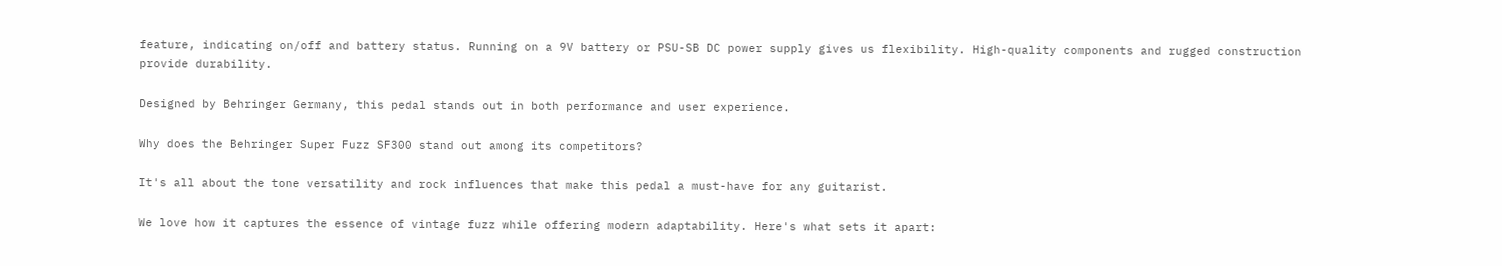feature, indicating on/off and battery status. Running on a 9V battery or PSU-SB DC power supply gives us flexibility. High-quality components and rugged construction provide durability.

Designed by Behringer Germany, this pedal stands out in both performance and user experience.

Why does the Behringer Super Fuzz SF300 stand out among its competitors?

It's all about the tone versatility and rock influences that make this pedal a must-have for any guitarist.

We love how it captures the essence of vintage fuzz while offering modern adaptability. Here's what sets it apart: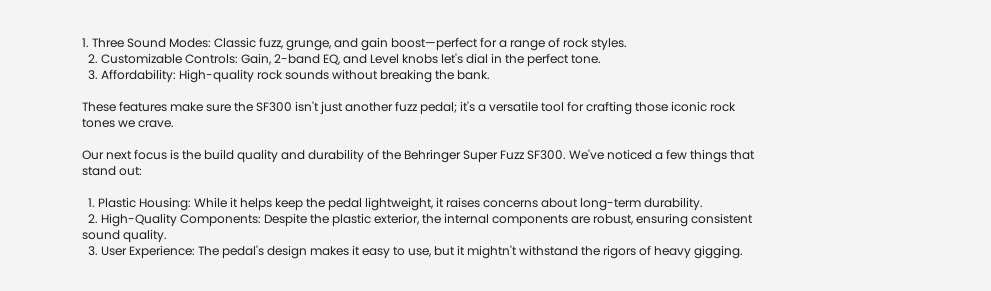1. Three Sound Modes: Classic fuzz, grunge, and gain boost—perfect for a range of rock styles.
  2. Customizable Controls: Gain, 2-band EQ, and Level knobs let's dial in the perfect tone.
  3. Affordability: High-quality rock sounds without breaking the bank.

These features make sure the SF300 isn't just another fuzz pedal; it's a versatile tool for crafting those iconic rock tones we crave.

Our next focus is the build quality and durability of the Behringer Super Fuzz SF300. We've noticed a few things that stand out:

  1. Plastic Housing: While it helps keep the pedal lightweight, it raises concerns about long-term durability.
  2. High-Quality Components: Despite the plastic exterior, the internal components are robust, ensuring consistent sound quality.
  3. User Experience: The pedal's design makes it easy to use, but it mightn't withstand the rigors of heavy gigging.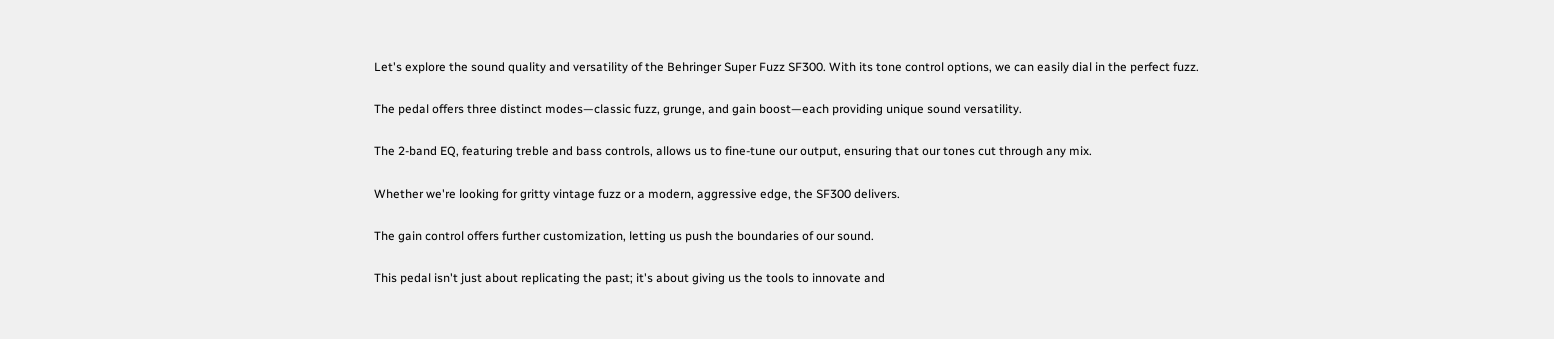Let's explore the sound quality and versatility of the Behringer Super Fuzz SF300. With its tone control options, we can easily dial in the perfect fuzz.

The pedal offers three distinct modes—classic fuzz, grunge, and gain boost—each providing unique sound versatility.

The 2-band EQ, featuring treble and bass controls, allows us to fine-tune our output, ensuring that our tones cut through any mix.

Whether we're looking for gritty vintage fuzz or a modern, aggressive edge, the SF300 delivers.

The gain control offers further customization, letting us push the boundaries of our sound.

This pedal isn't just about replicating the past; it's about giving us the tools to innovate and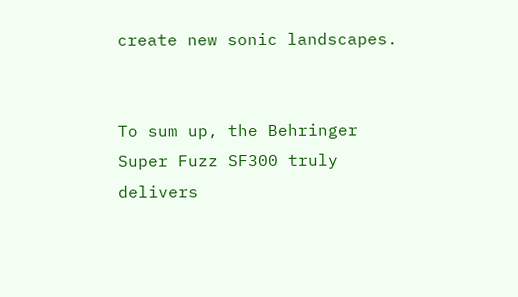create new sonic landscapes.


To sum up, the Behringer Super Fuzz SF300 truly delivers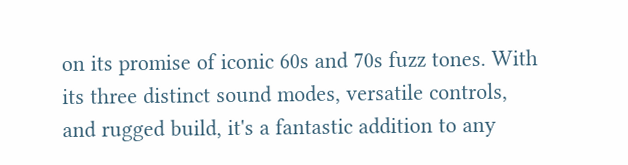on its promise of iconic 60s and 70s fuzz tones. With its three distinct sound modes, versatile controls, and rugged build, it's a fantastic addition to any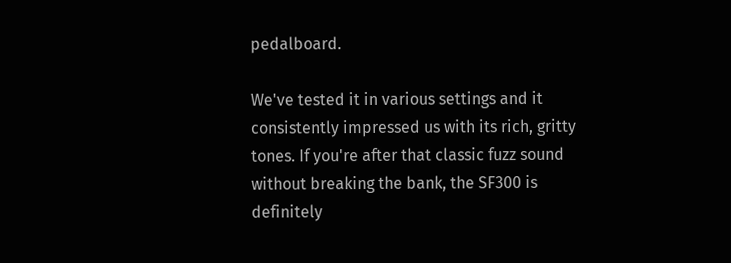pedalboard.

We've tested it in various settings and it consistently impressed us with its rich, gritty tones. If you're after that classic fuzz sound without breaking the bank, the SF300 is definitely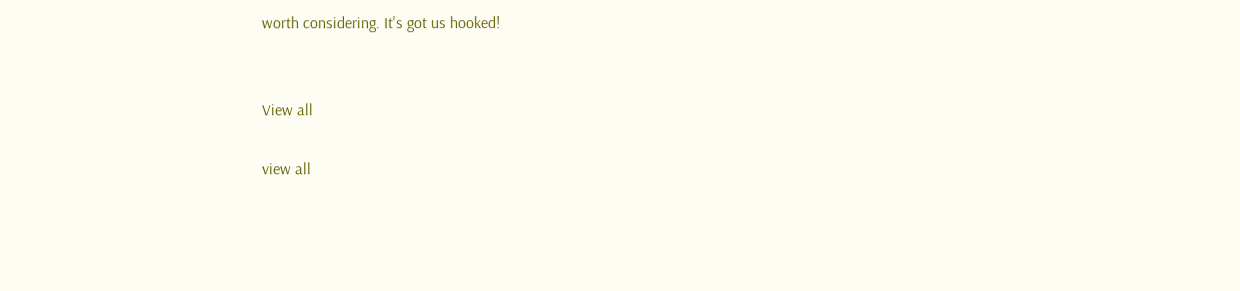worth considering. It's got us hooked!


View all

view all